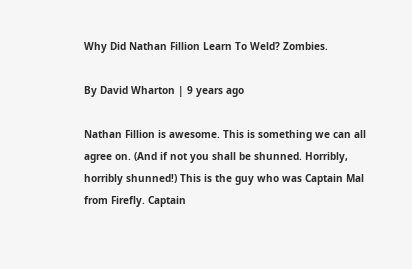Why Did Nathan Fillion Learn To Weld? Zombies.

By David Wharton | 9 years ago

Nathan Fillion is awesome. This is something we can all agree on. (And if not you shall be shunned. Horribly, horribly shunned!) This is the guy who was Captain Mal from Firefly. Captain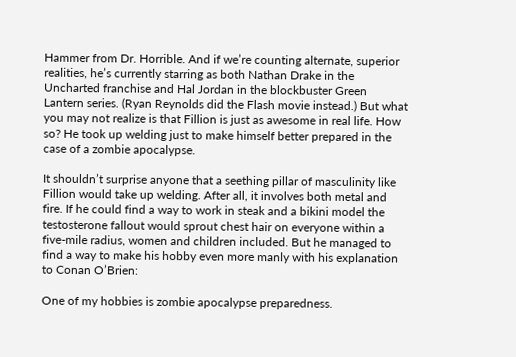Hammer from Dr. Horrible. And if we’re counting alternate, superior realities, he’s currently starring as both Nathan Drake in the Uncharted franchise and Hal Jordan in the blockbuster Green Lantern series. (Ryan Reynolds did the Flash movie instead.) But what you may not realize is that Fillion is just as awesome in real life. How so? He took up welding just to make himself better prepared in the case of a zombie apocalypse.

It shouldn’t surprise anyone that a seething pillar of masculinity like Fillion would take up welding. After all, it involves both metal and fire. If he could find a way to work in steak and a bikini model the testosterone fallout would sprout chest hair on everyone within a five-mile radius, women and children included. But he managed to find a way to make his hobby even more manly with his explanation to Conan O’Brien:

One of my hobbies is zombie apocalypse preparedness.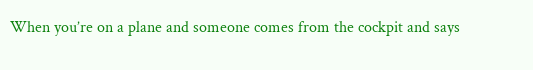When you’re on a plane and someone comes from the cockpit and says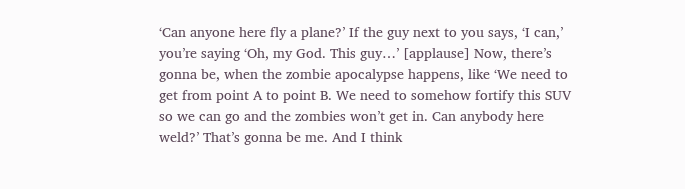‘Can anyone here fly a plane?’ If the guy next to you says, ‘I can,’ you’re saying ‘Oh, my God. This guy…’ [applause] Now, there’s gonna be, when the zombie apocalypse happens, like ‘We need to get from point A to point B. We need to somehow fortify this SUV so we can go and the zombies won’t get in. Can anybody here weld?’ That’s gonna be me. And I think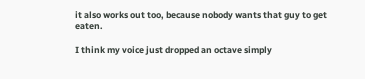it also works out too, because nobody wants that guy to get eaten.

I think my voice just dropped an octave simply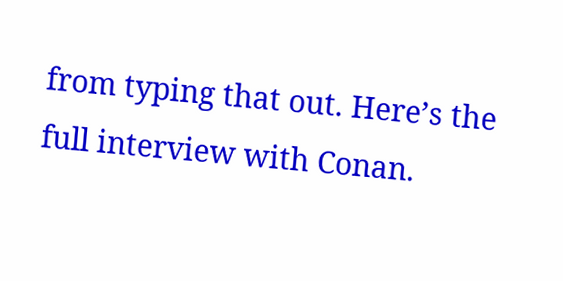from typing that out. Here’s the full interview with Conan.